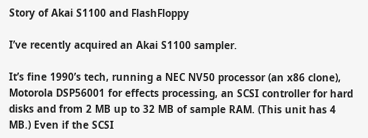Story of Akai S1100 and FlashFloppy

I’ve recently acquired an Akai S1100 sampler.

It’s fine 1990’s tech, running a NEC NV50 processor (an x86 clone), Motorola DSP56001 for effects processing, an SCSI controller for hard disks and from 2 MB up to 32 MB of sample RAM. (This unit has 4 MB.) Even if the SCSI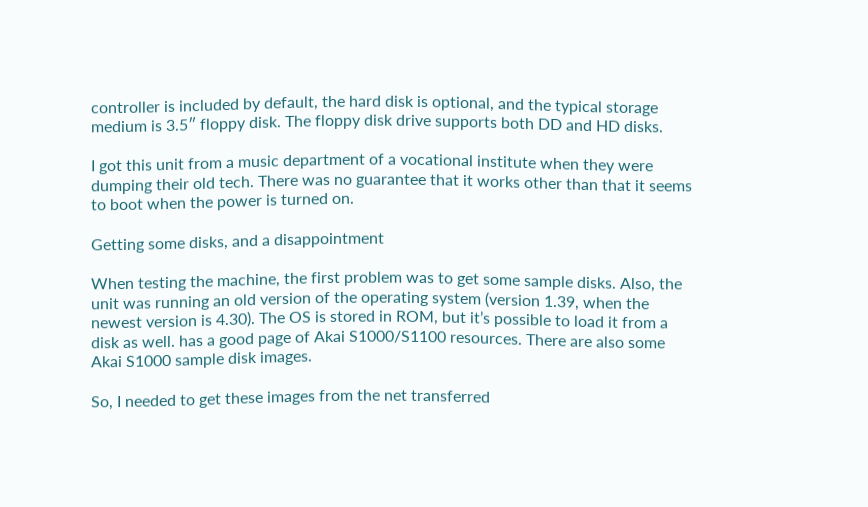controller is included by default, the hard disk is optional, and the typical storage medium is 3.5″ floppy disk. The floppy disk drive supports both DD and HD disks.

I got this unit from a music department of a vocational institute when they were dumping their old tech. There was no guarantee that it works other than that it seems to boot when the power is turned on.

Getting some disks, and a disappointment

When testing the machine, the first problem was to get some sample disks. Also, the unit was running an old version of the operating system (version 1.39, when the newest version is 4.30). The OS is stored in ROM, but it’s possible to load it from a disk as well. has a good page of Akai S1000/S1100 resources. There are also some Akai S1000 sample disk images.

So, I needed to get these images from the net transferred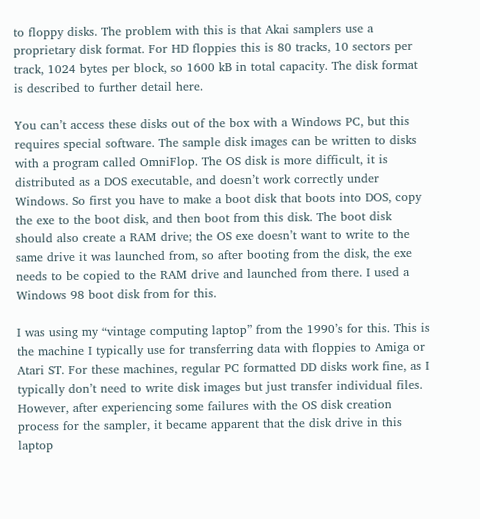to floppy disks. The problem with this is that Akai samplers use a proprietary disk format. For HD floppies this is 80 tracks, 10 sectors per track, 1024 bytes per block, so 1600 kB in total capacity. The disk format is described to further detail here.

You can’t access these disks out of the box with a Windows PC, but this requires special software. The sample disk images can be written to disks with a program called OmniFlop. The OS disk is more difficult, it is distributed as a DOS executable, and doesn’t work correctly under Windows. So first you have to make a boot disk that boots into DOS, copy the exe to the boot disk, and then boot from this disk. The boot disk should also create a RAM drive; the OS exe doesn’t want to write to the same drive it was launched from, so after booting from the disk, the exe needs to be copied to the RAM drive and launched from there. I used a Windows 98 boot disk from for this.

I was using my “vintage computing laptop” from the 1990’s for this. This is the machine I typically use for transferring data with floppies to Amiga or Atari ST. For these machines, regular PC formatted DD disks work fine, as I typically don’t need to write disk images but just transfer individual files. However, after experiencing some failures with the OS disk creation process for the sampler, it became apparent that the disk drive in this laptop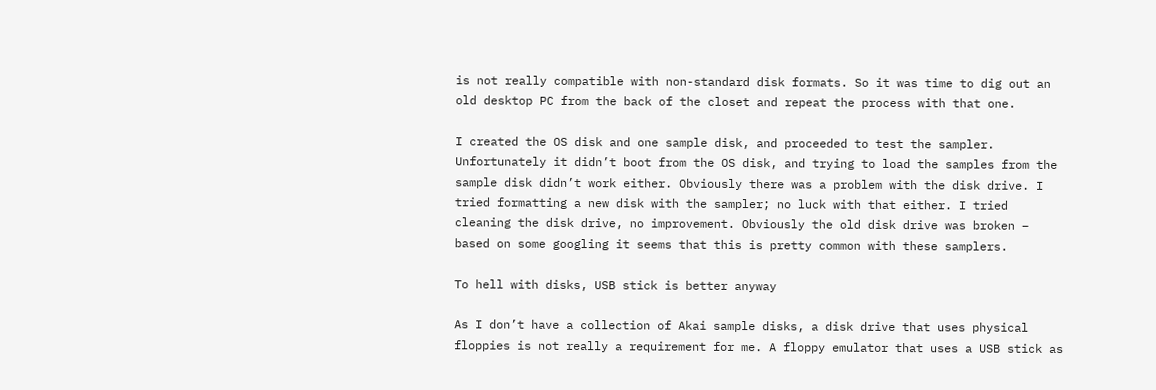is not really compatible with non-standard disk formats. So it was time to dig out an old desktop PC from the back of the closet and repeat the process with that one.

I created the OS disk and one sample disk, and proceeded to test the sampler. Unfortunately it didn’t boot from the OS disk, and trying to load the samples from the sample disk didn’t work either. Obviously there was a problem with the disk drive. I tried formatting a new disk with the sampler; no luck with that either. I tried cleaning the disk drive, no improvement. Obviously the old disk drive was broken – based on some googling it seems that this is pretty common with these samplers.

To hell with disks, USB stick is better anyway

As I don’t have a collection of Akai sample disks, a disk drive that uses physical floppies is not really a requirement for me. A floppy emulator that uses a USB stick as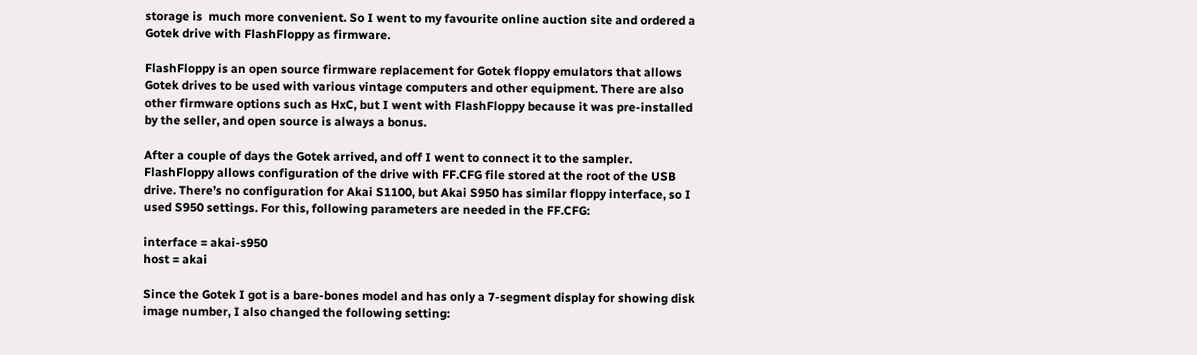storage is  much more convenient. So I went to my favourite online auction site and ordered a Gotek drive with FlashFloppy as firmware.

FlashFloppy is an open source firmware replacement for Gotek floppy emulators that allows Gotek drives to be used with various vintage computers and other equipment. There are also other firmware options such as HxC, but I went with FlashFloppy because it was pre-installed by the seller, and open source is always a bonus.

After a couple of days the Gotek arrived, and off I went to connect it to the sampler. FlashFloppy allows configuration of the drive with FF.CFG file stored at the root of the USB drive. There’s no configuration for Akai S1100, but Akai S950 has similar floppy interface, so I used S950 settings. For this, following parameters are needed in the FF.CFG:

interface = akai-s950
host = akai

Since the Gotek I got is a bare-bones model and has only a 7-segment display for showing disk image number, I also changed the following setting: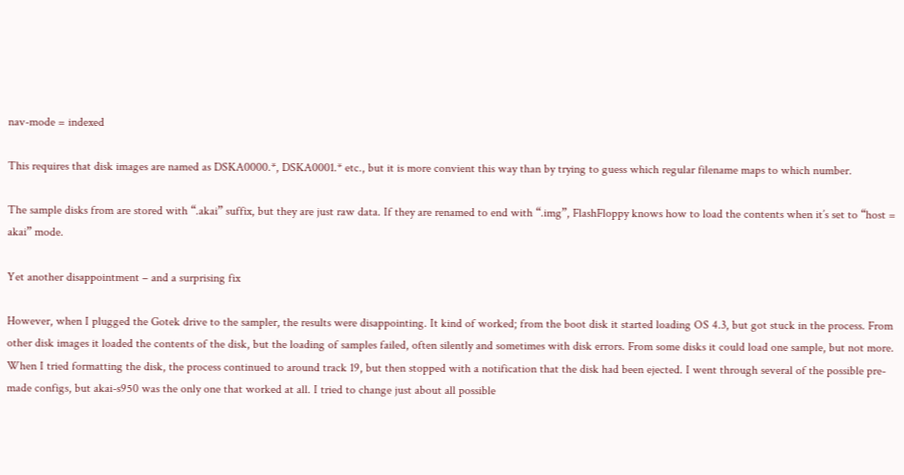nav-mode = indexed

This requires that disk images are named as DSKA0000.*, DSKA0001.* etc., but it is more convient this way than by trying to guess which regular filename maps to which number.

The sample disks from are stored with “.akai” suffix, but they are just raw data. If they are renamed to end with “.img”, FlashFloppy knows how to load the contents when it’s set to “host = akai” mode.

Yet another disappointment – and a surprising fix

However, when I plugged the Gotek drive to the sampler, the results were disappointing. It kind of worked; from the boot disk it started loading OS 4.3, but got stuck in the process. From other disk images it loaded the contents of the disk, but the loading of samples failed, often silently and sometimes with disk errors. From some disks it could load one sample, but not more. When I tried formatting the disk, the process continued to around track 19, but then stopped with a notification that the disk had been ejected. I went through several of the possible pre-made configs, but akai-s950 was the only one that worked at all. I tried to change just about all possible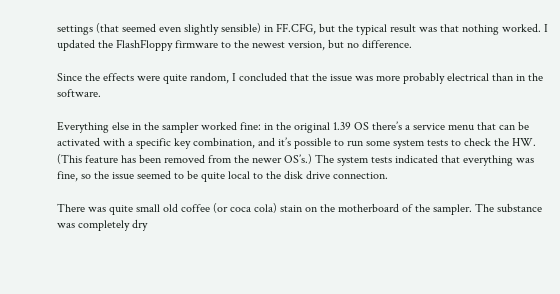settings (that seemed even slightly sensible) in FF.CFG, but the typical result was that nothing worked. I updated the FlashFloppy firmware to the newest version, but no difference.

Since the effects were quite random, I concluded that the issue was more probably electrical than in the software.

Everything else in the sampler worked fine: in the original 1.39 OS there’s a service menu that can be activated with a specific key combination, and it’s possible to run some system tests to check the HW. (This feature has been removed from the newer OS’s.) The system tests indicated that everything was fine, so the issue seemed to be quite local to the disk drive connection.

There was quite small old coffee (or coca cola) stain on the motherboard of the sampler. The substance was completely dry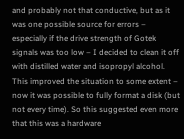and probably not that conductive, but as it was one possible source for errors – especially if the drive strength of Gotek signals was too low – I decided to clean it off with distilled water and isopropyl alcohol. This improved the situation to some extent – now it was possible to fully format a disk (but not every time). So this suggested even more that this was a hardware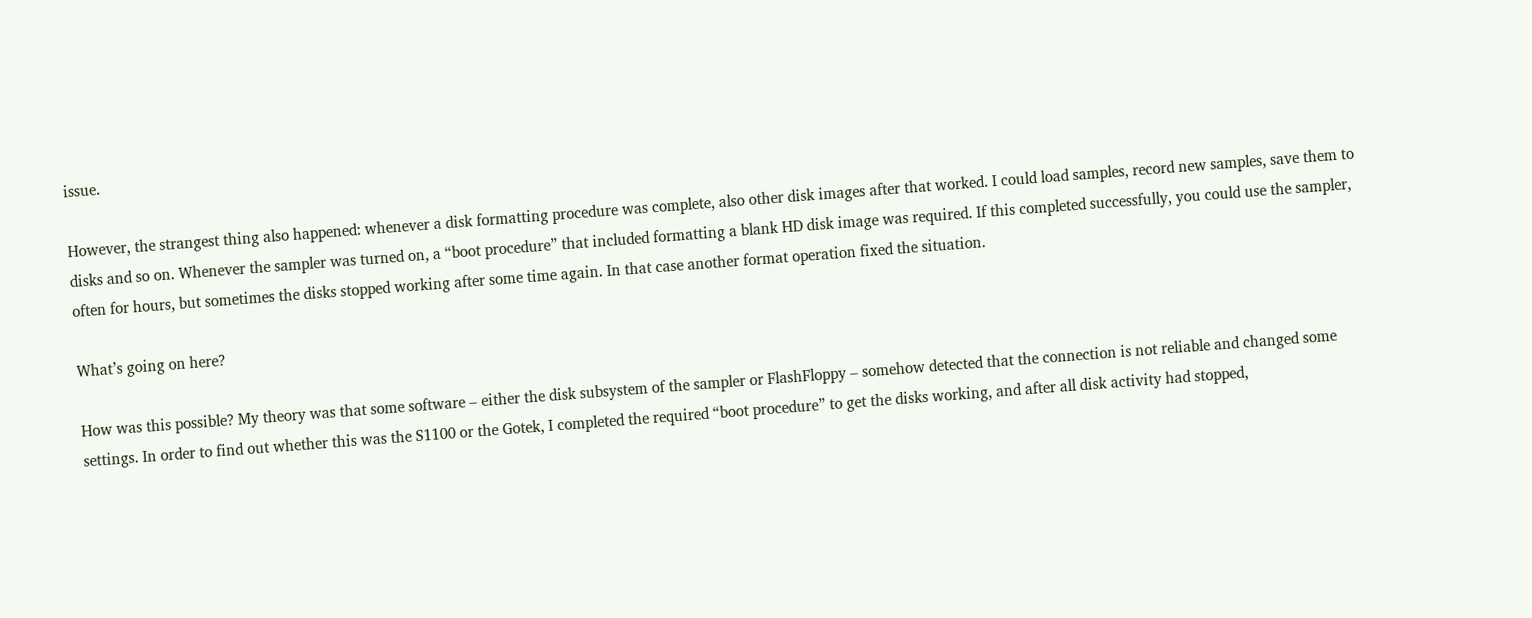issue.

However, the strangest thing also happened: whenever a disk formatting procedure was complete, also other disk images after that worked. I could load samples, record new samples, save them to disks and so on. Whenever the sampler was turned on, a “boot procedure” that included formatting a blank HD disk image was required. If this completed successfully, you could use the sampler, often for hours, but sometimes the disks stopped working after some time again. In that case another format operation fixed the situation.

What’s going on here?

How was this possible? My theory was that some software – either the disk subsystem of the sampler or FlashFloppy – somehow detected that the connection is not reliable and changed some settings. In order to find out whether this was the S1100 or the Gotek, I completed the required “boot procedure” to get the disks working, and after all disk activity had stopped,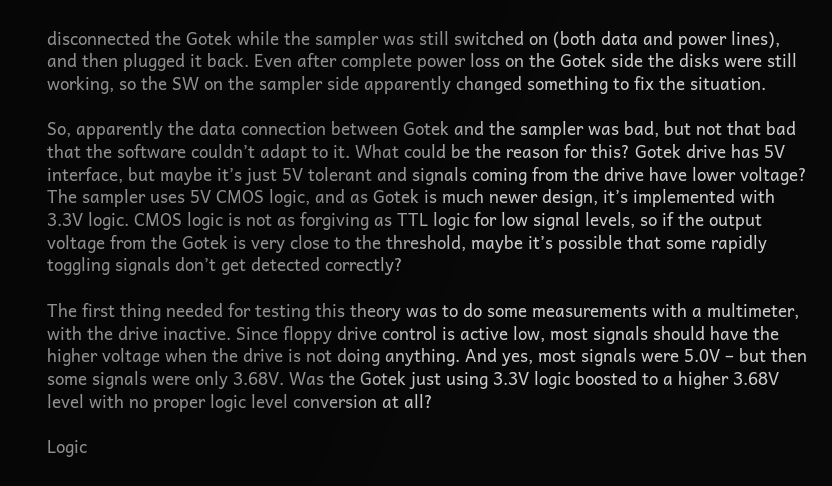disconnected the Gotek while the sampler was still switched on (both data and power lines), and then plugged it back. Even after complete power loss on the Gotek side the disks were still working, so the SW on the sampler side apparently changed something to fix the situation.

So, apparently the data connection between Gotek and the sampler was bad, but not that bad that the software couldn’t adapt to it. What could be the reason for this? Gotek drive has 5V interface, but maybe it’s just 5V tolerant and signals coming from the drive have lower voltage? The sampler uses 5V CMOS logic, and as Gotek is much newer design, it’s implemented with 3.3V logic. CMOS logic is not as forgiving as TTL logic for low signal levels, so if the output voltage from the Gotek is very close to the threshold, maybe it’s possible that some rapidly toggling signals don’t get detected correctly?

The first thing needed for testing this theory was to do some measurements with a multimeter, with the drive inactive. Since floppy drive control is active low, most signals should have the higher voltage when the drive is not doing anything. And yes, most signals were 5.0V – but then some signals were only 3.68V. Was the Gotek just using 3.3V logic boosted to a higher 3.68V level with no proper logic level conversion at all?

Logic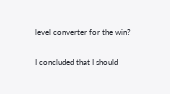level converter for the win?

I concluded that I should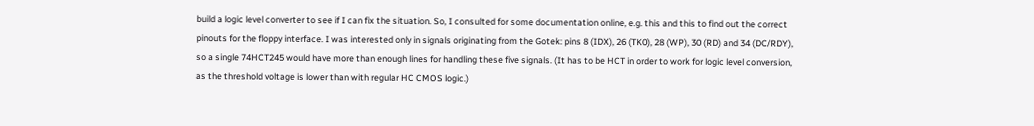build a logic level converter to see if I can fix the situation. So, I consulted for some documentation online, e.g. this and this to find out the correct pinouts for the floppy interface. I was interested only in signals originating from the Gotek: pins 8 (IDX), 26 (TK0), 28 (WP), 30 (RD) and 34 (DC/RDY), so a single 74HCT245 would have more than enough lines for handling these five signals. (It has to be HCT in order to work for logic level conversion, as the threshold voltage is lower than with regular HC CMOS logic.)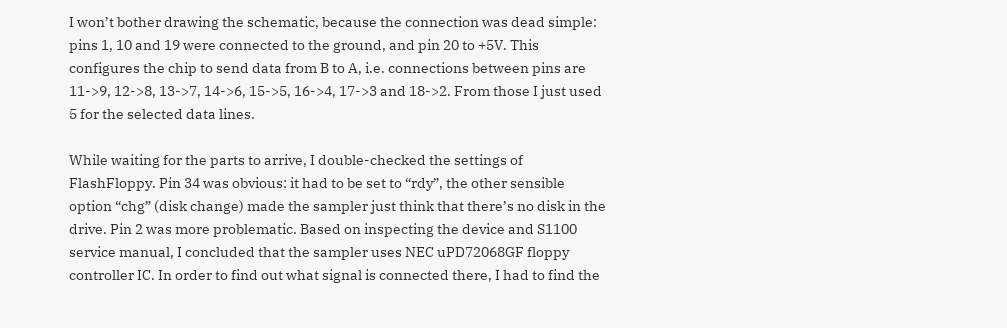I won’t bother drawing the schematic, because the connection was dead simple: pins 1, 10 and 19 were connected to the ground, and pin 20 to +5V. This configures the chip to send data from B to A, i.e. connections between pins are 11->9, 12->8, 13->7, 14->6, 15->5, 16->4, 17->3 and 18->2. From those I just used 5 for the selected data lines.

While waiting for the parts to arrive, I double-checked the settings of FlashFloppy. Pin 34 was obvious: it had to be set to “rdy”, the other sensible option “chg” (disk change) made the sampler just think that there’s no disk in the drive. Pin 2 was more problematic. Based on inspecting the device and S1100 service manual, I concluded that the sampler uses NEC uPD72068GF floppy controller IC. In order to find out what signal is connected there, I had to find the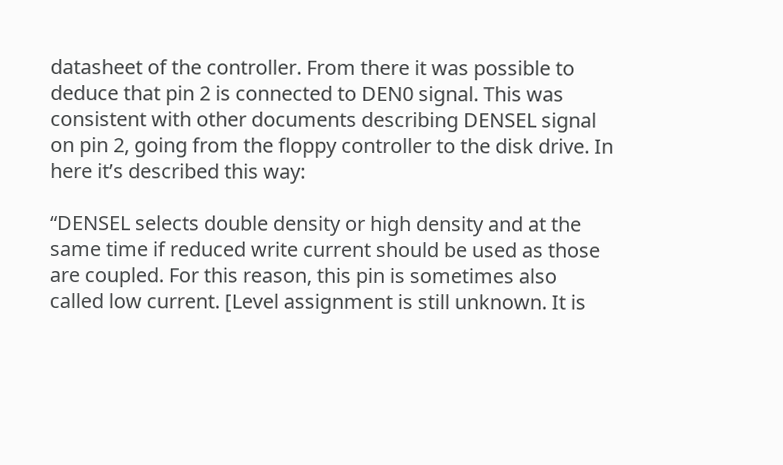datasheet of the controller. From there it was possible to deduce that pin 2 is connected to DEN0 signal. This was consistent with other documents describing DENSEL signal on pin 2, going from the floppy controller to the disk drive. In here it’s described this way:

“DENSEL selects double density or high density and at the same time if reduced write current should be used as those are coupled. For this reason, this pin is sometimes also called low current. [Level assignment is still unknown. It is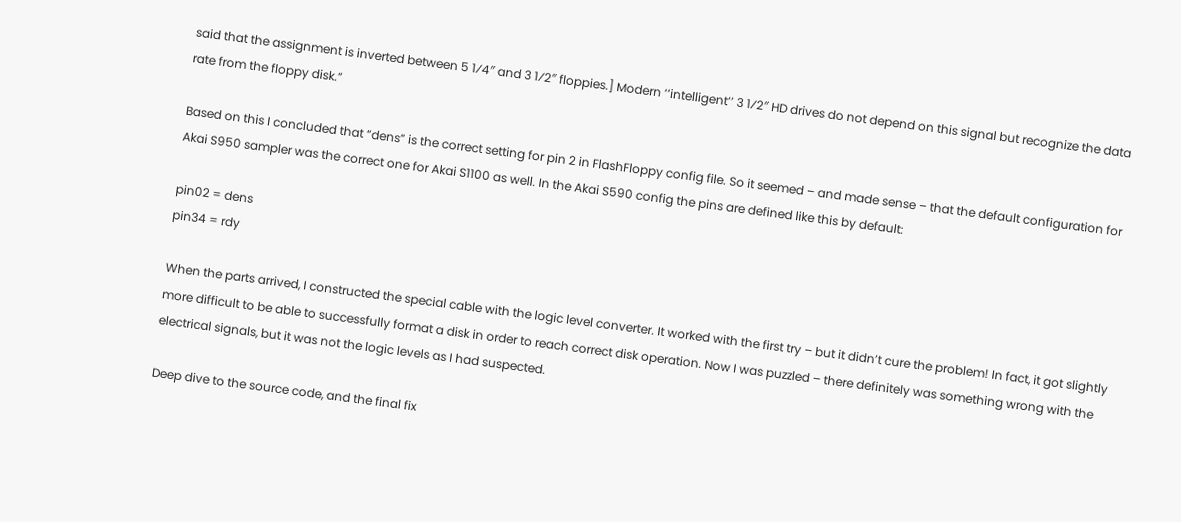said that the assignment is inverted between 5 1⁄4″ and 3 1⁄2″ floppies.] Modern ‘‘intelligent’’ 3 1⁄2″ HD drives do not depend on this signal but recognize the data rate from the floppy disk.”

Based on this I concluded that “dens” is the correct setting for pin 2 in FlashFloppy config file. So it seemed – and made sense – that the default configuration for Akai S950 sampler was the correct one for Akai S1100 as well. In the Akai S590 config the pins are defined like this by default:

pin02 = dens
pin34 = rdy

When the parts arrived, I constructed the special cable with the logic level converter. It worked with the first try – but it didn’t cure the problem! In fact, it got slightly more difficult to be able to successfully format a disk in order to reach correct disk operation. Now I was puzzled – there definitely was something wrong with the electrical signals, but it was not the logic levels as I had suspected.

Deep dive to the source code, and the final fix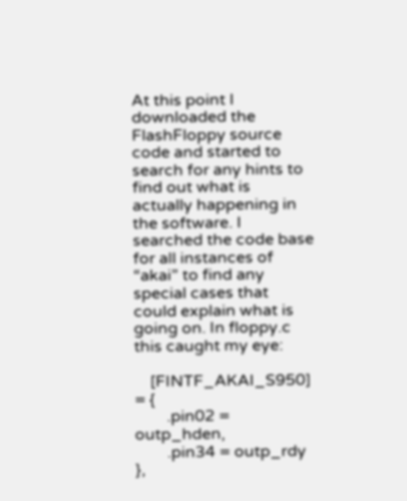At this point I downloaded the FlashFloppy source code and started to search for any hints to find out what is actually happening in the software. I searched the code base for all instances of “akai” to find any special cases that could explain what is going on. In floppy.c this caught my eye:

    [FINTF_AKAI_S950] = {
        .pin02 = outp_hden,
        .pin34 = outp_rdy },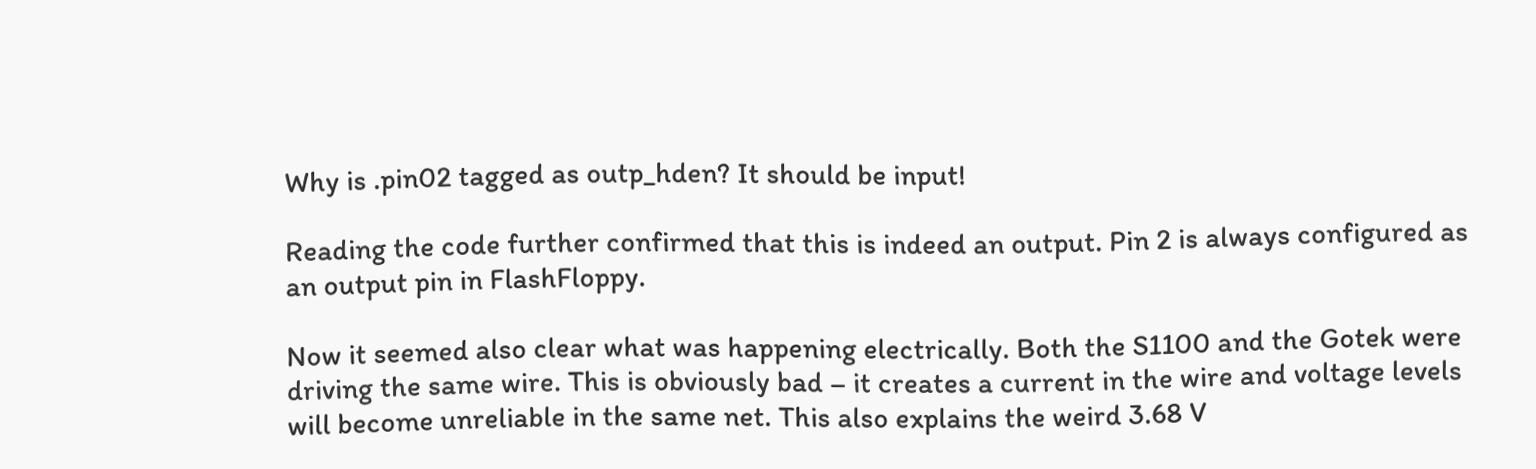Why is .pin02 tagged as outp_hden? It should be input!

Reading the code further confirmed that this is indeed an output. Pin 2 is always configured as an output pin in FlashFloppy.

Now it seemed also clear what was happening electrically. Both the S1100 and the Gotek were driving the same wire. This is obviously bad – it creates a current in the wire and voltage levels will become unreliable in the same net. This also explains the weird 3.68 V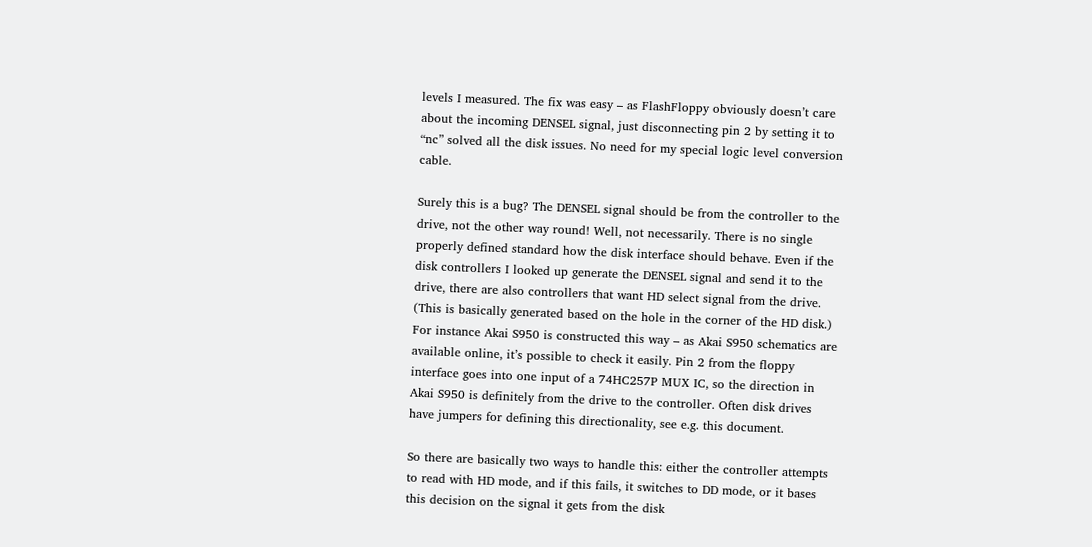levels I measured. The fix was easy – as FlashFloppy obviously doesn’t care about the incoming DENSEL signal, just disconnecting pin 2 by setting it to “nc” solved all the disk issues. No need for my special logic level conversion cable.

Surely this is a bug? The DENSEL signal should be from the controller to the drive, not the other way round! Well, not necessarily. There is no single properly defined standard how the disk interface should behave. Even if the disk controllers I looked up generate the DENSEL signal and send it to the drive, there are also controllers that want HD select signal from the drive. (This is basically generated based on the hole in the corner of the HD disk.) For instance Akai S950 is constructed this way – as Akai S950 schematics are available online, it’s possible to check it easily. Pin 2 from the floppy interface goes into one input of a 74HC257P MUX IC, so the direction in Akai S950 is definitely from the drive to the controller. Often disk drives have jumpers for defining this directionality, see e.g. this document.

So there are basically two ways to handle this: either the controller attempts to read with HD mode, and if this fails, it switches to DD mode, or it bases this decision on the signal it gets from the disk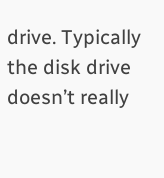drive. Typically the disk drive doesn’t really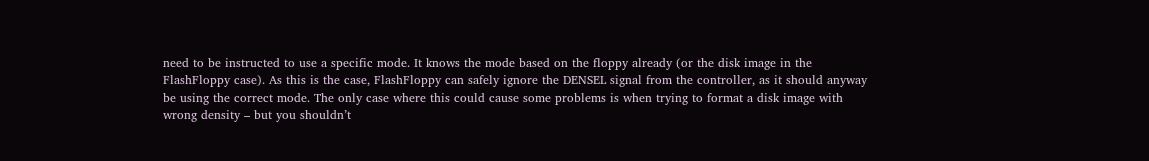need to be instructed to use a specific mode. It knows the mode based on the floppy already (or the disk image in the FlashFloppy case). As this is the case, FlashFloppy can safely ignore the DENSEL signal from the controller, as it should anyway be using the correct mode. The only case where this could cause some problems is when trying to format a disk image with wrong density – but you shouldn’t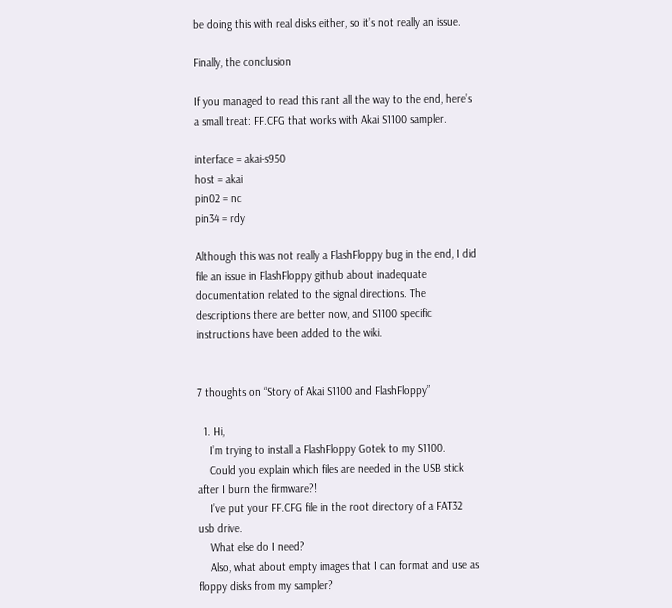be doing this with real disks either, so it’s not really an issue.

Finally, the conclusion

If you managed to read this rant all the way to the end, here’s a small treat: FF.CFG that works with Akai S1100 sampler.

interface = akai-s950
host = akai
pin02 = nc
pin34 = rdy

Although this was not really a FlashFloppy bug in the end, I did file an issue in FlashFloppy github about inadequate documentation related to the signal directions. The descriptions there are better now, and S1100 specific instructions have been added to the wiki.


7 thoughts on “Story of Akai S1100 and FlashFloppy”

  1. Hi,
    I’m trying to install a FlashFloppy Gotek to my S1100.
    Could you explain which files are needed in the USB stick after I burn the firmware?!
    I’ve put your FF.CFG file in the root directory of a FAT32 usb drive.
    What else do I need?
    Also, what about empty images that I can format and use as floppy disks from my sampler?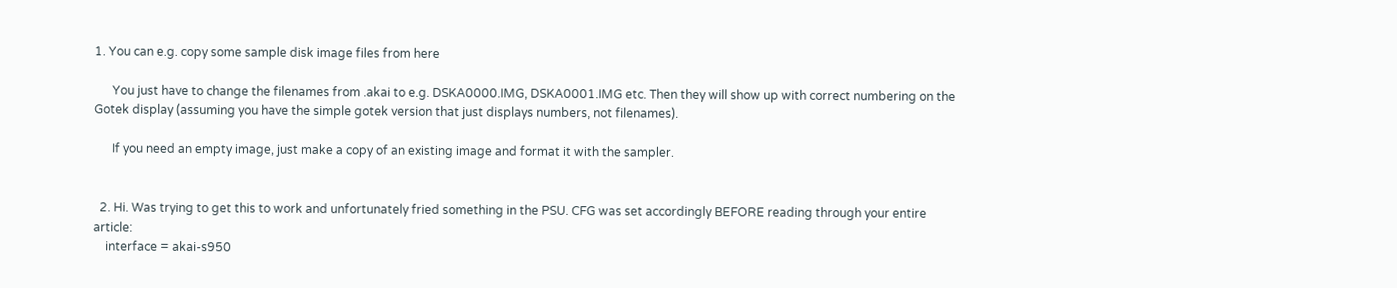1. You can e.g. copy some sample disk image files from here

      You just have to change the filenames from .akai to e.g. DSKA0000.IMG, DSKA0001.IMG etc. Then they will show up with correct numbering on the Gotek display (assuming you have the simple gotek version that just displays numbers, not filenames).

      If you need an empty image, just make a copy of an existing image and format it with the sampler.


  2. Hi. Was trying to get this to work and unfortunately fried something in the PSU. CFG was set accordingly BEFORE reading through your entire article:
    interface = akai-s950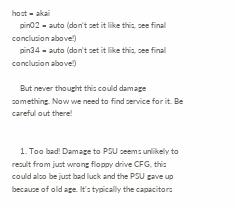host = akai
    pin02 = auto (don’t set it like this, see final conclusion above!)
    pin34 = auto (don’t set it like this, see final conclusion above!)

    But never thought this could damage something. Now we need to find service for it. Be careful out there!


    1. Too bad! Damage to PSU seems unlikely to result from just wrong floppy drive CFG, this could also be just bad luck and the PSU gave up because of old age. It’s typically the capacitors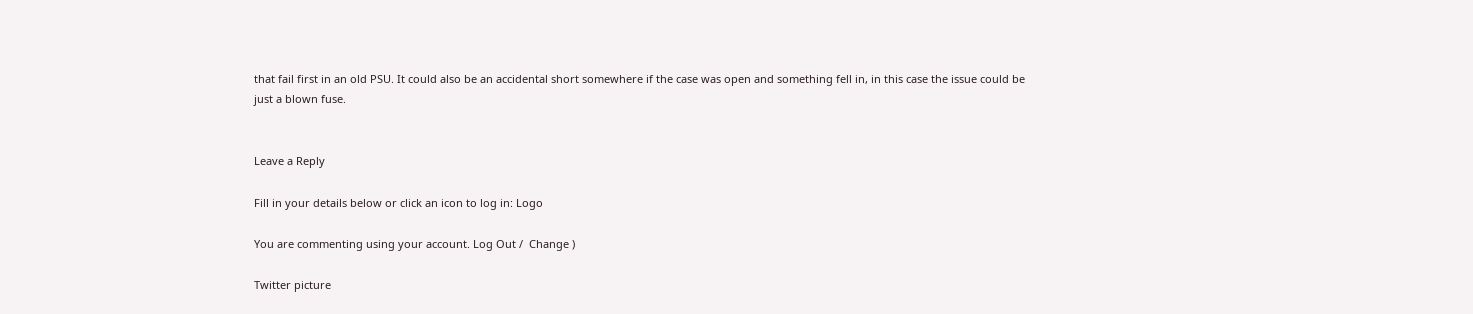that fail first in an old PSU. It could also be an accidental short somewhere if the case was open and something fell in, in this case the issue could be just a blown fuse.


Leave a Reply

Fill in your details below or click an icon to log in: Logo

You are commenting using your account. Log Out /  Change )

Twitter picture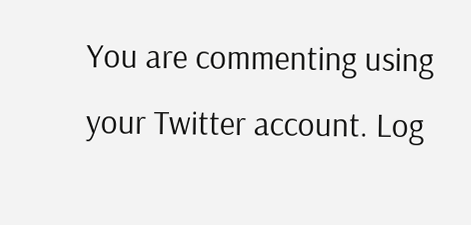You are commenting using your Twitter account. Log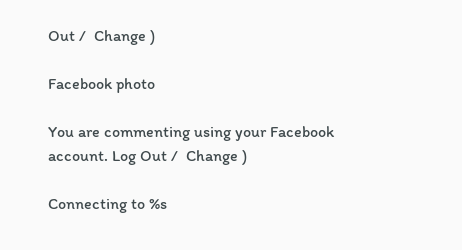Out /  Change )

Facebook photo

You are commenting using your Facebook account. Log Out /  Change )

Connecting to %s